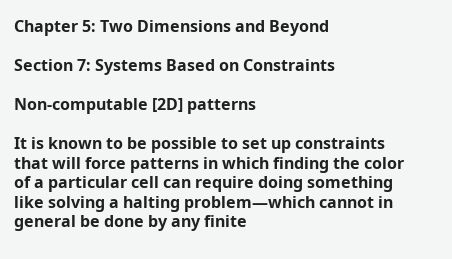Chapter 5: Two Dimensions and Beyond

Section 7: Systems Based on Constraints

Non-computable [2D] patterns

It is known to be possible to set up constraints that will force patterns in which finding the color of a particular cell can require doing something like solving a halting problem—which cannot in general be done by any finite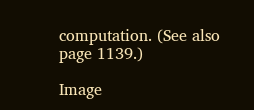computation. (See also page 1139.)

Image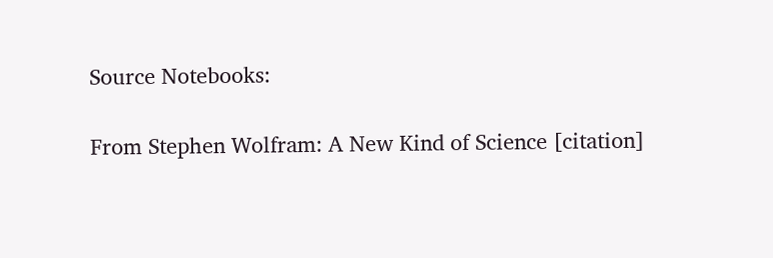Source Notebooks:

From Stephen Wolfram: A New Kind of Science [citation]